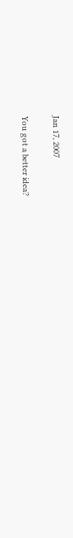Jan 17, 2007

You got a better idea?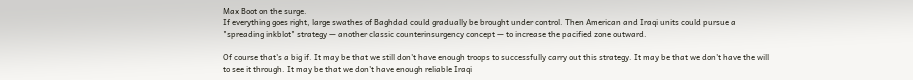Max Boot on the surge.
If everything goes right, large swathes of Baghdad could gradually be brought under control. Then American and Iraqi units could pursue a "spreading inkblot" strategy — another classic counterinsurgency concept — to increase the pacified zone outward.

Of course that's a big if. It may be that we still don't have enough troops to successfully carry out this strategy. It may be that we don't have the will to see it through. It may be that we don't have enough reliable Iraqi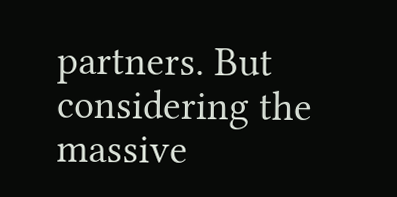partners. But considering the massive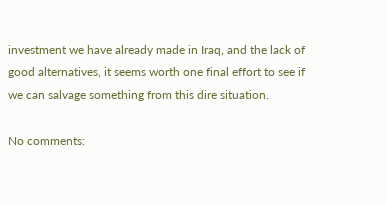investment we have already made in Iraq, and the lack of good alternatives, it seems worth one final effort to see if we can salvage something from this dire situation.

No comments: